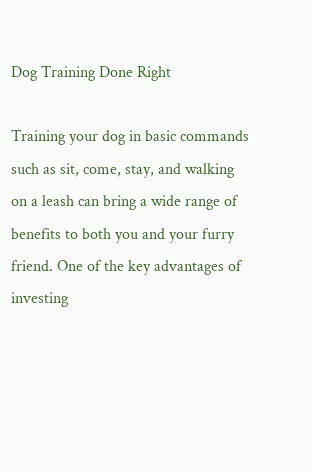Dog Training Done Right

Training your dog in basic commands such as sit, come, stay, and walking on a leash can bring a wide range of benefits to both you and your furry friend. One of the key advantages of investing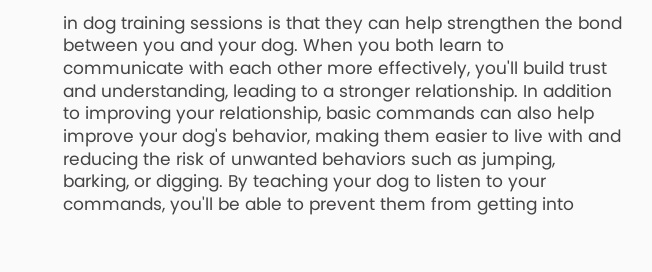in dog training sessions is that they can help strengthen the bond between you and your dog. When you both learn to communicate with each other more effectively, you'll build trust and understanding, leading to a stronger relationship. In addition to improving your relationship, basic commands can also help improve your dog's behavior, making them easier to live with and reducing the risk of unwanted behaviors such as jumping, barking, or digging. By teaching your dog to listen to your commands, you'll be able to prevent them from getting into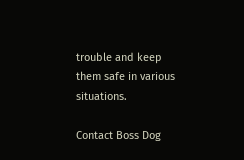trouble and keep them safe in various situations.

Contact Boss Dog